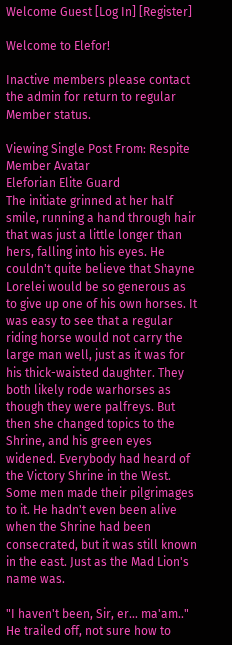Welcome Guest [Log In] [Register]

Welcome to Elefor!

Inactive members please contact the admin for return to regular Member status.

Viewing Single Post From: Respite
Member Avatar
Eleforian Elite Guard
The initiate grinned at her half smile, running a hand through hair that was just a little longer than hers, falling into his eyes. He couldn't quite believe that Shayne Lorelei would be so generous as to give up one of his own horses. It was easy to see that a regular riding horse would not carry the large man well, just as it was for his thick-waisted daughter. They both likely rode warhorses as though they were palfreys. But then she changed topics to the Shrine, and his green eyes widened. Everybody had heard of the Victory Shrine in the West. Some men made their pilgrimages to it. He hadn't even been alive when the Shrine had been consecrated, but it was still known in the east. Just as the Mad Lion's name was.

"I haven't been, Sir, er... ma'am.." He trailed off, not sure how to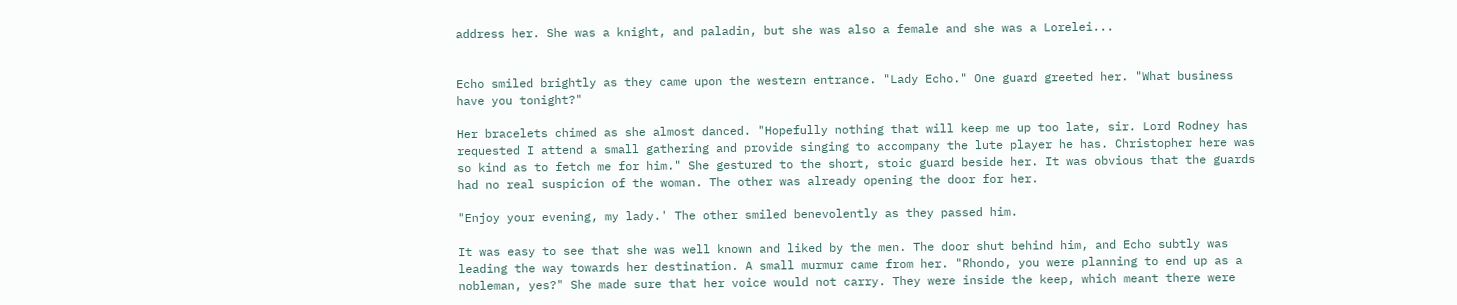address her. She was a knight, and paladin, but she was also a female and she was a Lorelei...


Echo smiled brightly as they came upon the western entrance. "Lady Echo." One guard greeted her. "What business have you tonight?"

Her bracelets chimed as she almost danced. "Hopefully nothing that will keep me up too late, sir. Lord Rodney has requested I attend a small gathering and provide singing to accompany the lute player he has. Christopher here was so kind as to fetch me for him." She gestured to the short, stoic guard beside her. It was obvious that the guards had no real suspicion of the woman. The other was already opening the door for her.

"Enjoy your evening, my lady.' The other smiled benevolently as they passed him.

It was easy to see that she was well known and liked by the men. The door shut behind him, and Echo subtly was leading the way towards her destination. A small murmur came from her. "Rhondo, you were planning to end up as a nobleman, yes?" She made sure that her voice would not carry. They were inside the keep, which meant there were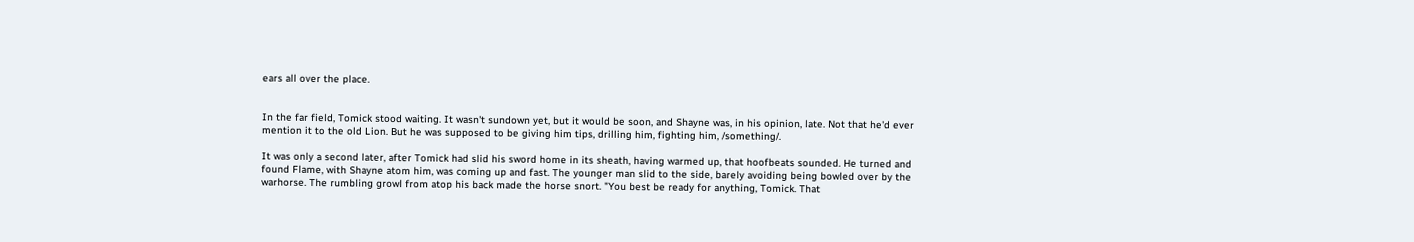ears all over the place.


In the far field, Tomick stood waiting. It wasn't sundown yet, but it would be soon, and Shayne was, in his opinion, late. Not that he'd ever mention it to the old Lion. But he was supposed to be giving him tips, drilling him, fighting him, /something/.

It was only a second later, after Tomick had slid his sword home in its sheath, having warmed up, that hoofbeats sounded. He turned and found Flame, with Shayne atom him, was coming up and fast. The younger man slid to the side, barely avoiding being bowled over by the warhorse. The rumbling growl from atop his back made the horse snort. "You best be ready for anything, Tomick. That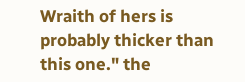Wraith of hers is probably thicker than this one." the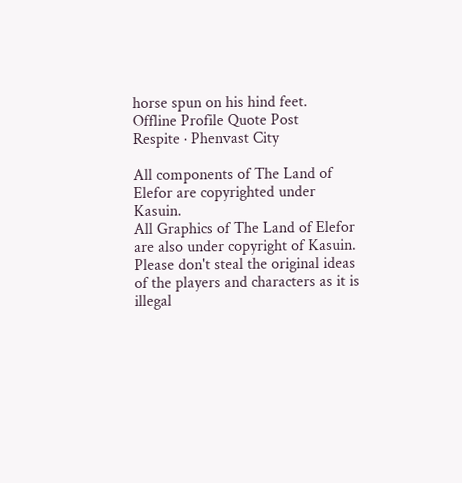horse spun on his hind feet.
Offline Profile Quote Post
Respite · Phenvast City

All components of The Land of Elefor are copyrighted under Kasuin.
All Graphics of The Land of Elefor are also under copyright of Kasuin.
Please don't steal the original ideas of the players and characters as it is illegal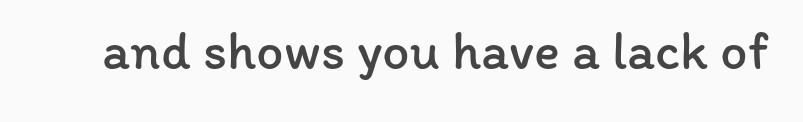and shows you have a lack of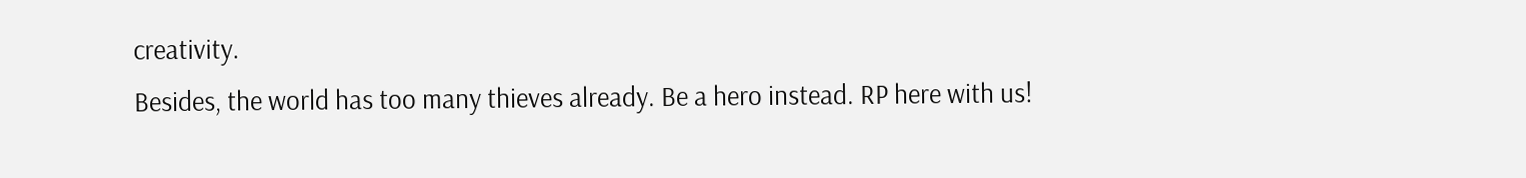creativity.
Besides, the world has too many thieves already. Be a hero instead. RP here with us!